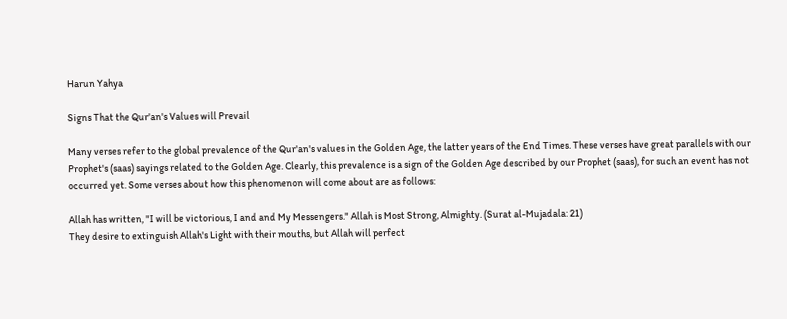Harun Yahya

Signs That the Qur'an's Values will Prevail

Many verses refer to the global prevalence of the Qur'an's values in the Golden Age, the latter years of the End Times. These verses have great parallels with our Prophet's (saas) sayings related to the Golden Age. Clearly, this prevalence is a sign of the Golden Age described by our Prophet (saas), for such an event has not occurred yet. Some verses about how this phenomenon will come about are as follows:

Allah has written, "I will be victorious, I and and My Messengers." Allah is Most Strong, Almighty. (Surat al-Mujadala: 21)
They desire to extinguish Allah's Light with their mouths, but Allah will perfect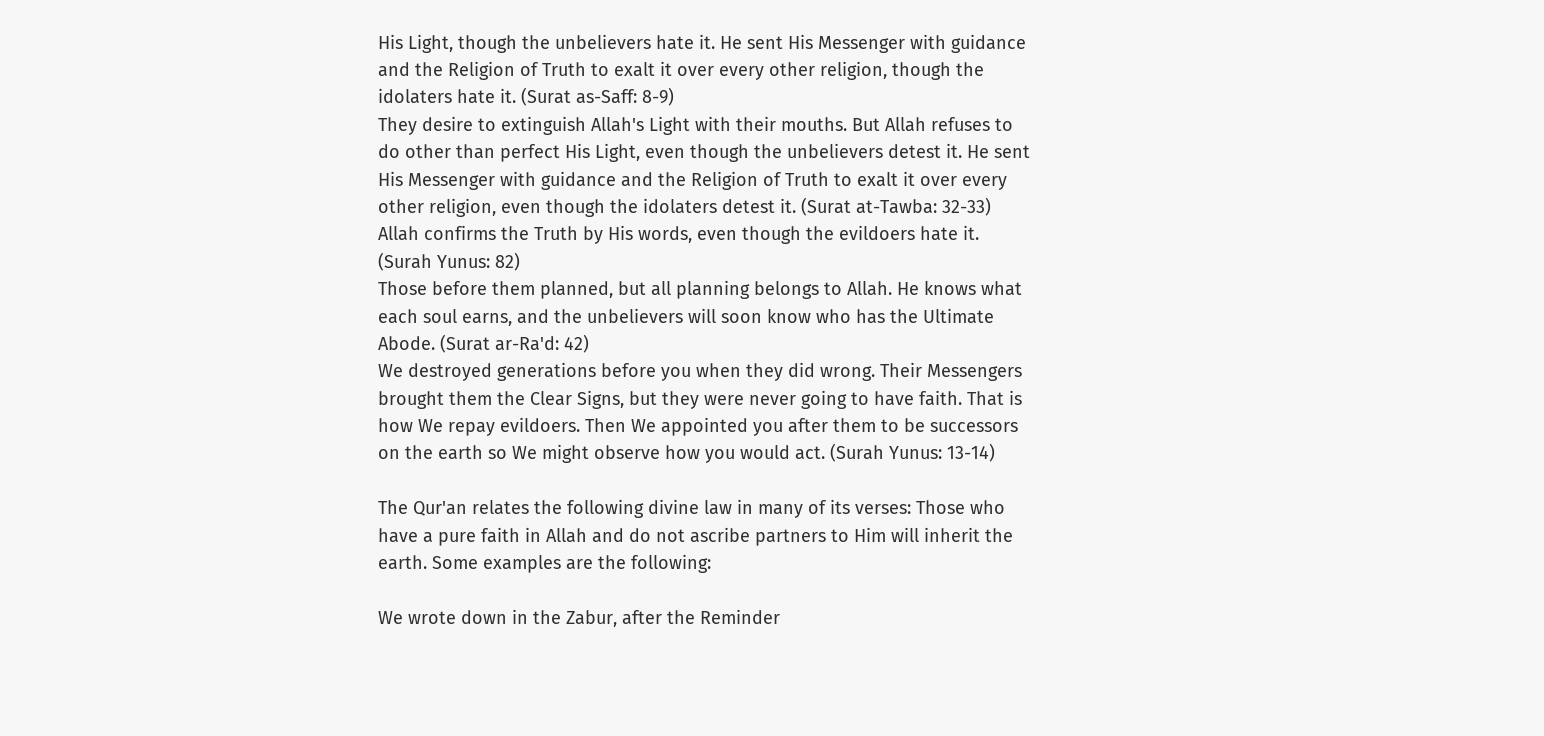His Light, though the unbelievers hate it. He sent His Messenger with guidance and the Religion of Truth to exalt it over every other religion, though the idolaters hate it. (Surat as-Saff: 8-9)
They desire to extinguish Allah's Light with their mouths. But Allah refuses to do other than perfect His Light, even though the unbelievers detest it. He sent His Messenger with guidance and the Religion of Truth to exalt it over every other religion, even though the idolaters detest it. (Surat at-Tawba: 32-33)
Allah confirms the Truth by His words, even though the evildoers hate it. (Surah Yunus: 82)
Those before them planned, but all planning belongs to Allah. He knows what each soul earns, and the unbelievers will soon know who has the Ultimate Abode. (Surat ar-Ra'd: 42)
We destroyed generations before you when they did wrong. Their Messengers brought them the Clear Signs, but they were never going to have faith. That is how We repay evildoers. Then We appointed you after them to be successors on the earth so We might observe how you would act. (Surah Yunus: 13-14)

The Qur'an relates the following divine law in many of its verses: Those who have a pure faith in Allah and do not ascribe partners to Him will inherit the earth. Some examples are the following:

We wrote down in the Zabur, after the Reminder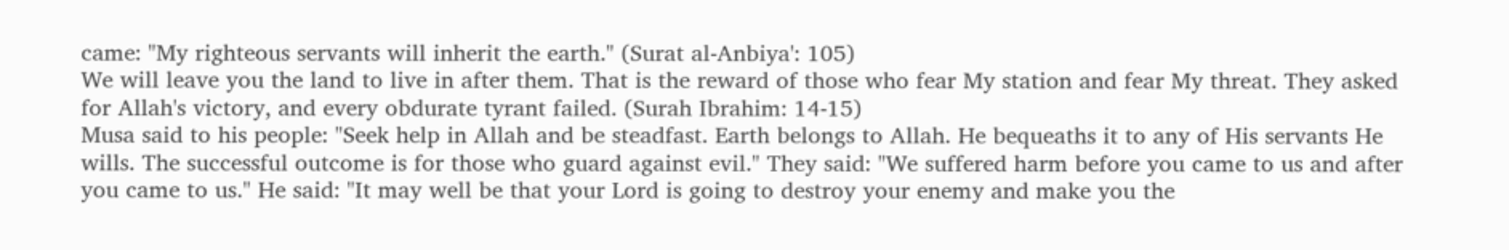came: "My righteous servants will inherit the earth." (Surat al-Anbiya': 105)
We will leave you the land to live in after them. That is the reward of those who fear My station and fear My threat. They asked for Allah's victory, and every obdurate tyrant failed. (Surah Ibrahim: 14-15)
Musa said to his people: "Seek help in Allah and be steadfast. Earth belongs to Allah. He bequeaths it to any of His servants He wills. The successful outcome is for those who guard against evil." They said: "We suffered harm before you came to us and after you came to us." He said: "It may well be that your Lord is going to destroy your enemy and make you the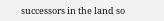successors in the land so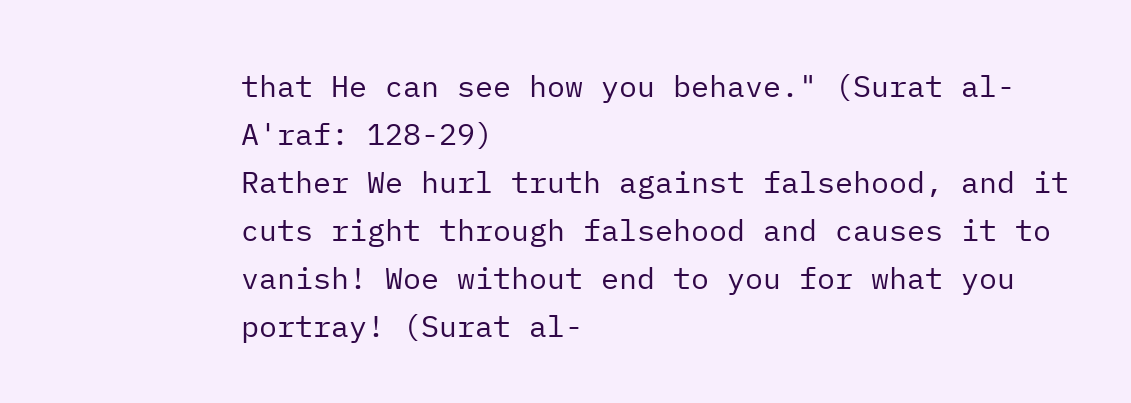that He can see how you behave." (Surat al-A'raf: 128-29)
Rather We hurl truth against falsehood, and it cuts right through falsehood and causes it to vanish! Woe without end to you for what you portray! (Surat al-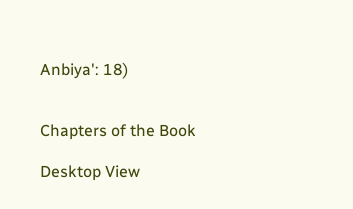Anbiya': 18)


Chapters of the Book

Desktop View